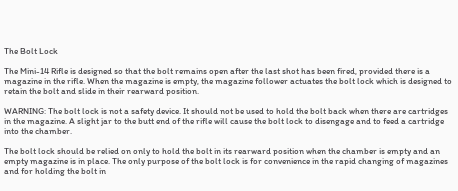The Bolt Lock

The Mini-14 Rifle is designed so that the bolt remains open after the last shot has been fired, provided there is a magazine in the rifle. When the magazine is empty, the magazine follower actuates the bolt lock which is designed to retain the bolt and slide in their rearward position.

WARNING: The bolt lock is not a safety device. It should not be used to hold the bolt back when there are cartridges in the magazine. A slight jar to the butt end of the rifle will cause the bolt lock to disengage and to feed a cartridge into the chamber.

The bolt lock should be relied on only to hold the bolt in its rearward position when the chamber is empty and an empty magazine is in place. The only purpose of the bolt lock is for convenience in the rapid changing of magazines and for holding the bolt in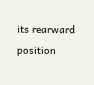its rearward position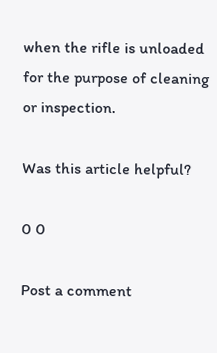when the rifle is unloaded for the purpose of cleaning or inspection.

Was this article helpful?

0 0

Post a comment